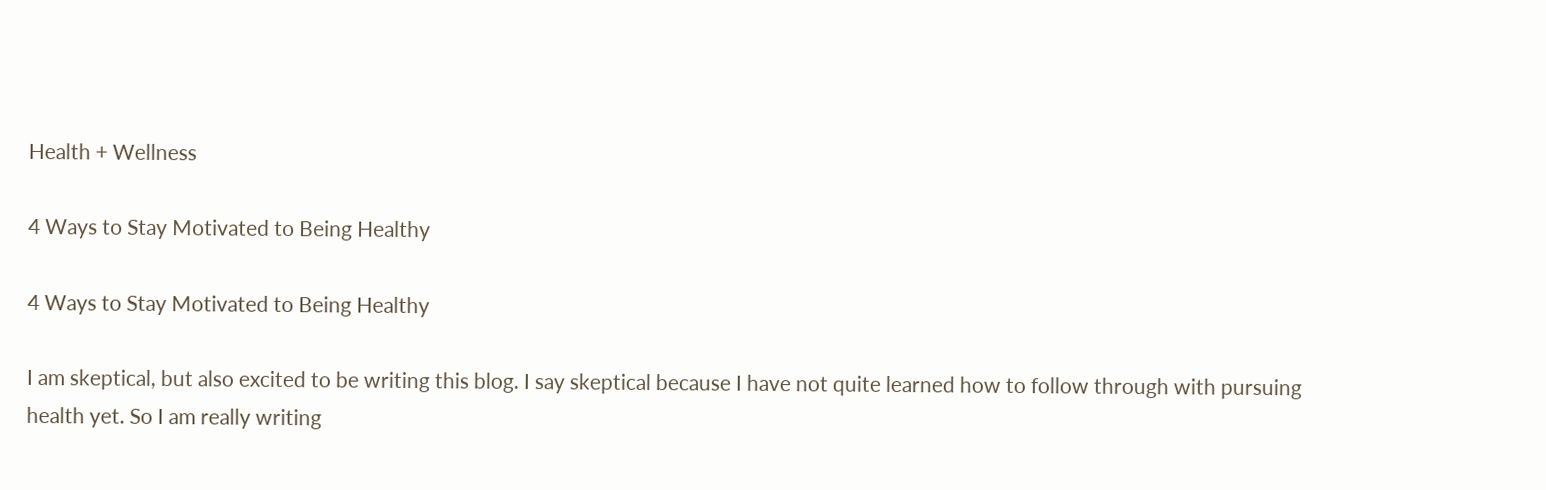Health + Wellness

4 Ways to Stay Motivated to Being Healthy

4 Ways to Stay Motivated to Being Healthy

I am skeptical, but also excited to be writing this blog. I say skeptical because I have not quite learned how to follow through with pursuing health yet. So I am really writing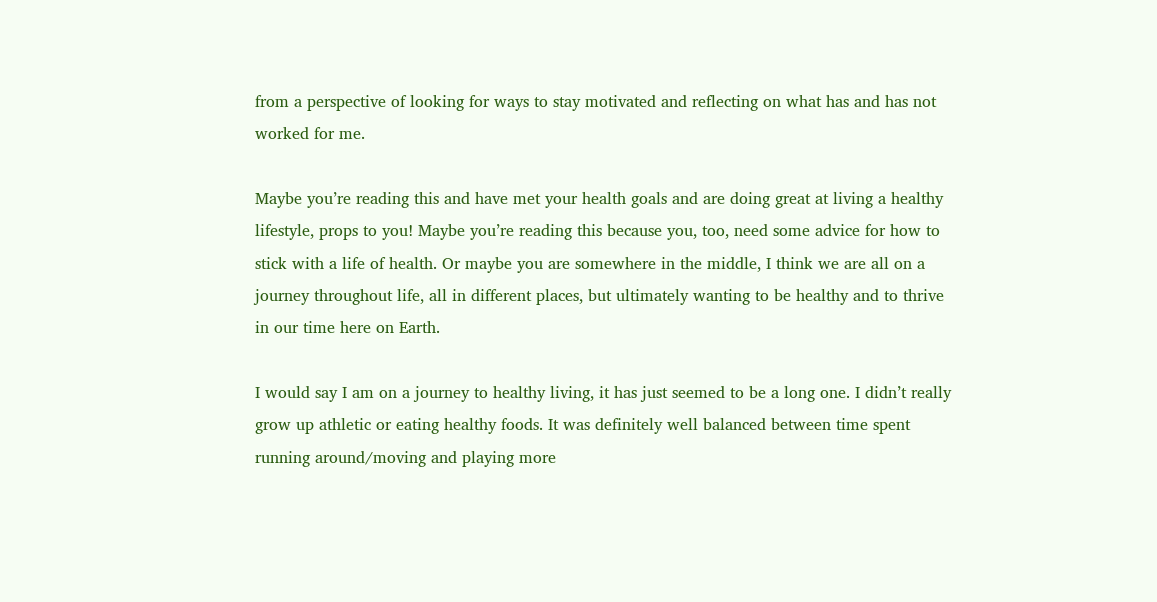from a perspective of looking for ways to stay motivated and reflecting on what has and has not worked for me.

Maybe you’re reading this and have met your health goals and are doing great at living a healthy lifestyle, props to you! Maybe you’re reading this because you, too, need some advice for how to stick with a life of health. Or maybe you are somewhere in the middle, I think we are all on a journey throughout life, all in different places, but ultimately wanting to be healthy and to thrive in our time here on Earth.

I would say I am on a journey to healthy living, it has just seemed to be a long one. I didn’t really grow up athletic or eating healthy foods. It was definitely well balanced between time spent running around/moving and playing more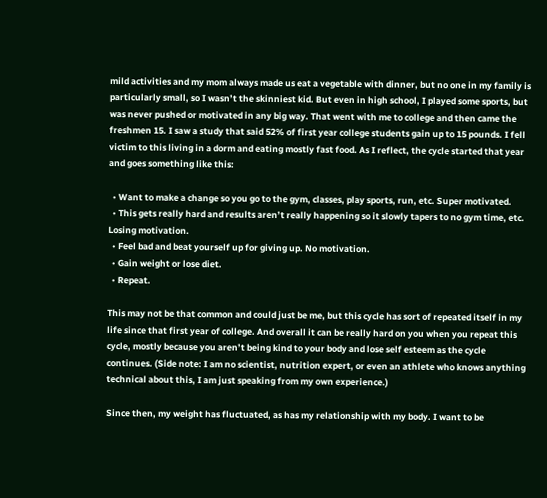mild activities and my mom always made us eat a vegetable with dinner, but no one in my family is particularly small, so I wasn’t the skinniest kid. But even in high school, I played some sports, but was never pushed or motivated in any big way. That went with me to college and then came the freshmen 15. I saw a study that said 52% of first year college students gain up to 15 pounds. I fell victim to this living in a dorm and eating mostly fast food. As I reflect, the cycle started that year and goes something like this:

  • Want to make a change so you go to the gym, classes, play sports, run, etc. Super motivated.
  • This gets really hard and results aren’t really happening so it slowly tapers to no gym time, etc. Losing motivation.
  • Feel bad and beat yourself up for giving up. No motivation.
  • Gain weight or lose diet.
  • Repeat.

This may not be that common and could just be me, but this cycle has sort of repeated itself in my life since that first year of college. And overall it can be really hard on you when you repeat this cycle, mostly because you aren’t being kind to your body and lose self esteem as the cycle continues. (Side note: I am no scientist, nutrition expert, or even an athlete who knows anything technical about this, I am just speaking from my own experience.)

Since then, my weight has fluctuated, as has my relationship with my body. I want to be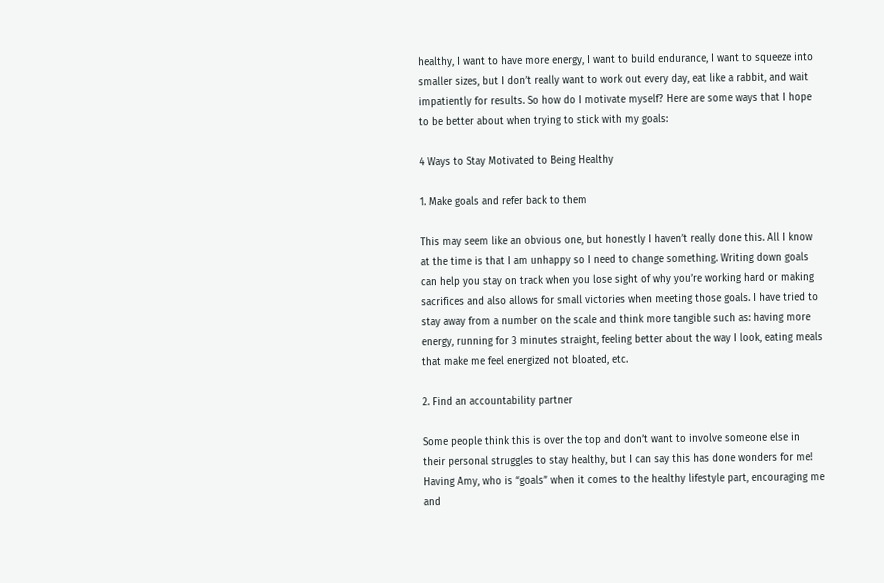healthy, I want to have more energy, I want to build endurance, I want to squeeze into smaller sizes, but I don’t really want to work out every day, eat like a rabbit, and wait impatiently for results. So how do I motivate myself? Here are some ways that I hope to be better about when trying to stick with my goals:

4 Ways to Stay Motivated to Being Healthy

1. Make goals and refer back to them

This may seem like an obvious one, but honestly I haven’t really done this. All I know at the time is that I am unhappy so I need to change something. Writing down goals can help you stay on track when you lose sight of why you’re working hard or making sacrifices and also allows for small victories when meeting those goals. I have tried to stay away from a number on the scale and think more tangible such as: having more energy, running for 3 minutes straight, feeling better about the way I look, eating meals that make me feel energized not bloated, etc.

2. Find an accountability partner

Some people think this is over the top and don’t want to involve someone else in their personal struggles to stay healthy, but I can say this has done wonders for me! Having Amy, who is “goals” when it comes to the healthy lifestyle part, encouraging me and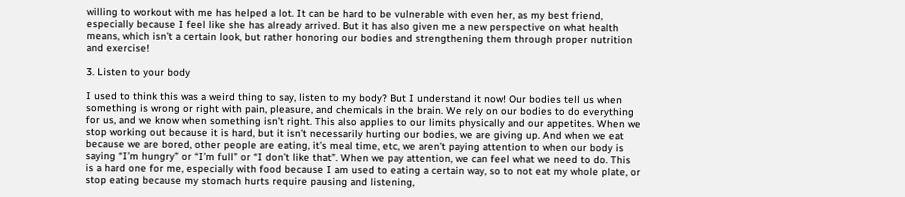willing to workout with me has helped a lot. It can be hard to be vulnerable with even her, as my best friend, especially because I feel like she has already arrived. But it has also given me a new perspective on what health means, which isn’t a certain look, but rather honoring our bodies and strengthening them through proper nutrition and exercise!

3. Listen to your body

I used to think this was a weird thing to say, listen to my body? But I understand it now! Our bodies tell us when something is wrong or right with pain, pleasure, and chemicals in the brain. We rely on our bodies to do everything for us, and we know when something isn’t right. This also applies to our limits physically and our appetites. When we stop working out because it is hard, but it isn’t necessarily hurting our bodies, we are giving up. And when we eat because we are bored, other people are eating, it’s meal time, etc, we aren’t paying attention to when our body is saying “I’m hungry” or “I’m full” or “I don’t like that”. When we pay attention, we can feel what we need to do. This is a hard one for me, especially with food because I am used to eating a certain way, so to not eat my whole plate, or stop eating because my stomach hurts require pausing and listening,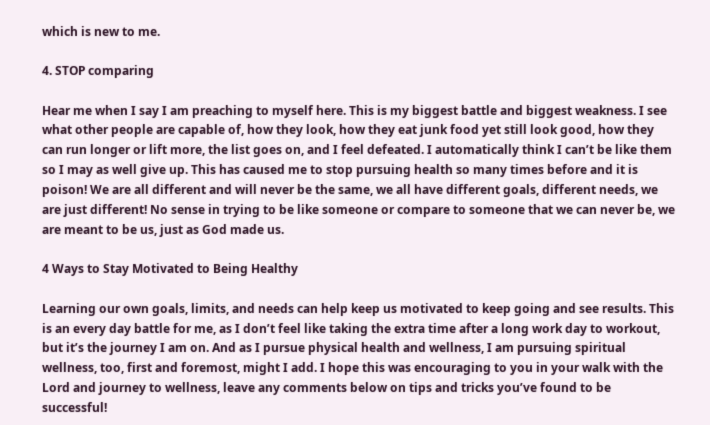which is new to me.

4. STOP comparing

Hear me when I say I am preaching to myself here. This is my biggest battle and biggest weakness. I see what other people are capable of, how they look, how they eat junk food yet still look good, how they can run longer or lift more, the list goes on, and I feel defeated. I automatically think I can’t be like them so I may as well give up. This has caused me to stop pursuing health so many times before and it is poison! We are all different and will never be the same, we all have different goals, different needs, we are just different! No sense in trying to be like someone or compare to someone that we can never be, we are meant to be us, just as God made us.

4 Ways to Stay Motivated to Being Healthy

Learning our own goals, limits, and needs can help keep us motivated to keep going and see results. This is an every day battle for me, as I don’t feel like taking the extra time after a long work day to workout, but it’s the journey I am on. And as I pursue physical health and wellness, I am pursuing spiritual wellness, too, first and foremost, might I add. I hope this was encouraging to you in your walk with the Lord and journey to wellness, leave any comments below on tips and tricks you’ve found to be successful!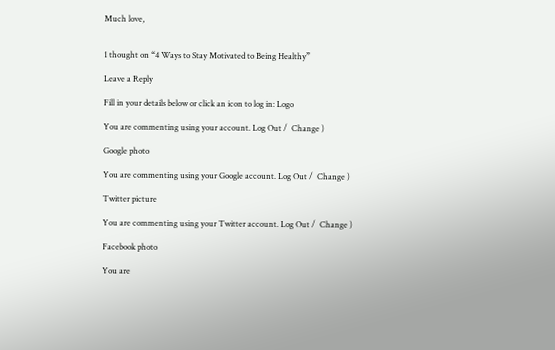Much love,


1 thought on “4 Ways to Stay Motivated to Being Healthy”

Leave a Reply

Fill in your details below or click an icon to log in: Logo

You are commenting using your account. Log Out /  Change )

Google photo

You are commenting using your Google account. Log Out /  Change )

Twitter picture

You are commenting using your Twitter account. Log Out /  Change )

Facebook photo

You are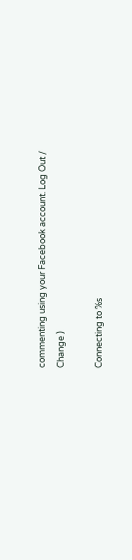commenting using your Facebook account. Log Out /  Change )

Connecting to %s